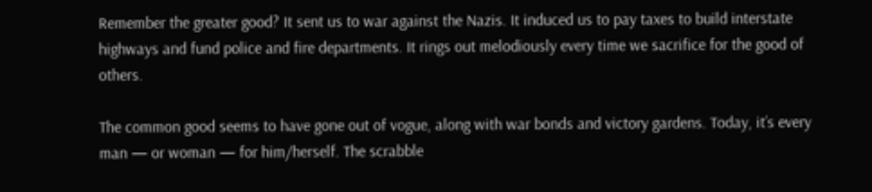Remember the greater good? It sent us to war against the Nazis. It induced us to pay taxes to build interstate highways and fund police and fire departments. It rings out melodiously every time we sacrifice for the good of others.

The common good seems to have gone out of vogue, along with war bonds and victory gardens. Today, it’s every man — or woman — for him/herself. The scrabble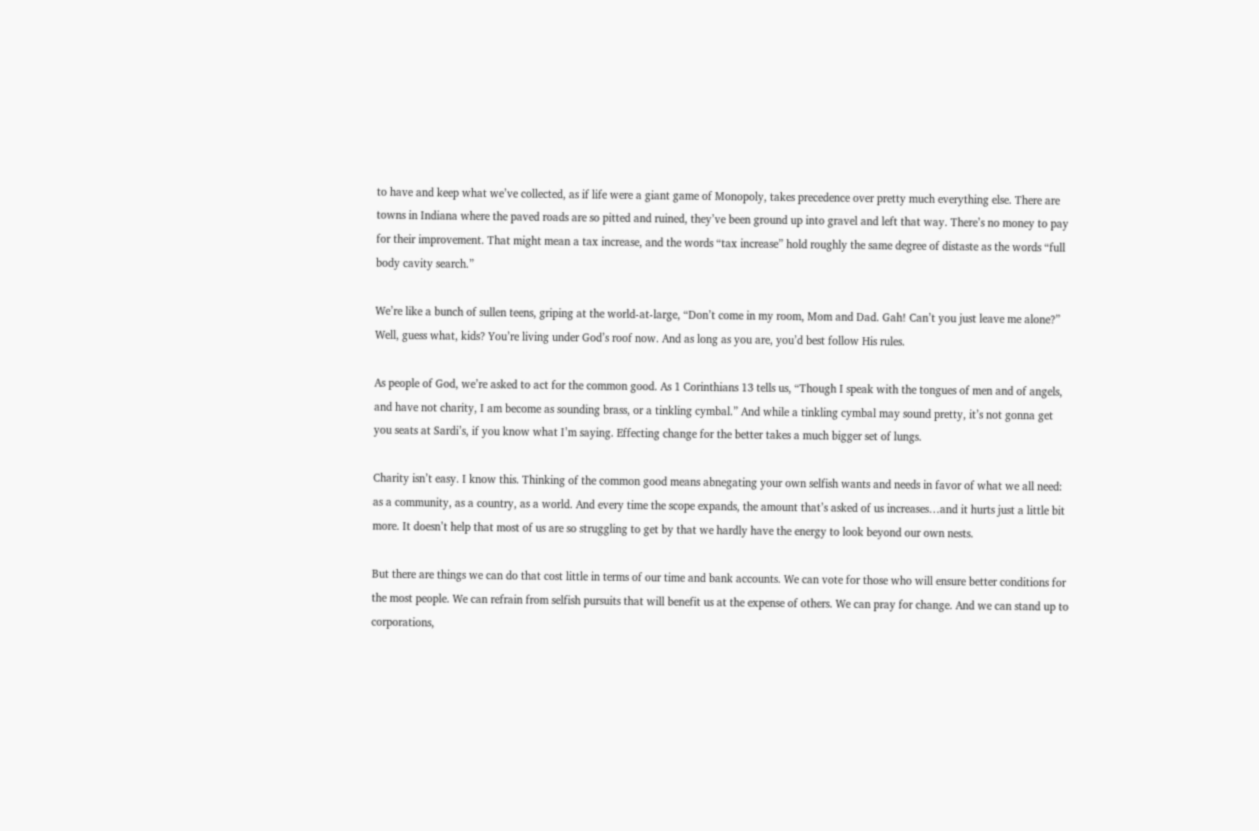to have and keep what we’ve collected, as if life were a giant game of Monopoly, takes precedence over pretty much everything else. There are towns in Indiana where the paved roads are so pitted and ruined, they’ve been ground up into gravel and left that way. There’s no money to pay for their improvement. That might mean a tax increase, and the words “tax increase” hold roughly the same degree of distaste as the words “full body cavity search.”

We’re like a bunch of sullen teens, griping at the world-at-large, “Don’t come in my room, Mom and Dad. Gah! Can’t you just leave me alone?” Well, guess what, kids? You’re living under God’s roof now. And as long as you are, you’d best follow His rules.

As people of God, we’re asked to act for the common good. As 1 Corinthians 13 tells us, “Though I speak with the tongues of men and of angels, and have not charity, I am become as sounding brass, or a tinkling cymbal.” And while a tinkling cymbal may sound pretty, it’s not gonna get you seats at Sardi’s, if you know what I’m saying. Effecting change for the better takes a much bigger set of lungs.

Charity isn’t easy. I know this. Thinking of the common good means abnegating your own selfish wants and needs in favor of what we all need: as a community, as a country, as a world. And every time the scope expands, the amount that’s asked of us increases…and it hurts just a little bit more. It doesn’t help that most of us are so struggling to get by that we hardly have the energy to look beyond our own nests.

But there are things we can do that cost little in terms of our time and bank accounts. We can vote for those who will ensure better conditions for the most people. We can refrain from selfish pursuits that will benefit us at the expense of others. We can pray for change. And we can stand up to corporations,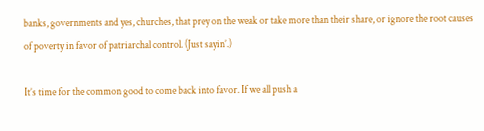banks, governments and yes, churches, that prey on the weak or take more than their share, or ignore the root causes of poverty in favor of patriarchal control. (Just sayin’.)

It’s time for the common good to come back into favor. If we all push a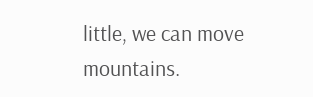little, we can move mountains.